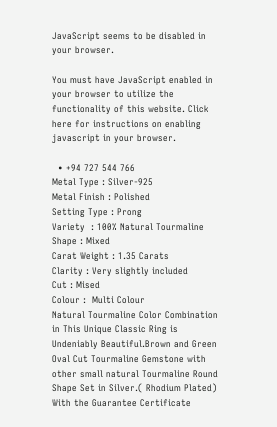JavaScript seems to be disabled in your browser.

You must have JavaScript enabled in your browser to utilize the functionality of this website. Click here for instructions on enabling javascript in your browser.

  • +94 727 544 766
Metal Type : Silver-925
Metal Finish : Polished
Setting Type : Prong
Variety  : 100% Natural Tourmaline
Shape : Mixed
Carat Weight : 1.35 Carats
Clarity : Very slightly included
Cut : Mised
Colour :  Multi Colour
Natural Tourmaline Color Combination in This Unique Classic Ring is Undeniably Beautiful.Brown and Green Oval Cut Tourmaline Gemstone with other small natural Tourmaline Round Shape Set in Silver.( Rhodium Plated) With the Guarantee Certificate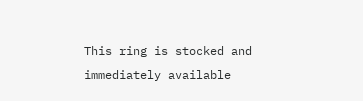This ring is stocked and immediately available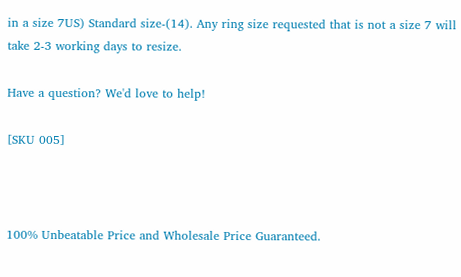in a size 7US) Standard size-(14). Any ring size requested that is not a size 7 will take 2-3 working days to resize.

Have a question? We'd love to help!

[SKU 005]



100% Unbeatable Price and Wholesale Price Guaranteed.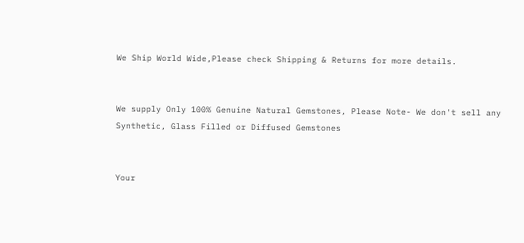We Ship World Wide,Please check Shipping & Returns for more details.


We supply Only 100% Genuine Natural Gemstones, Please Note- We don't sell any Synthetic, Glass Filled or Diffused Gemstones


Your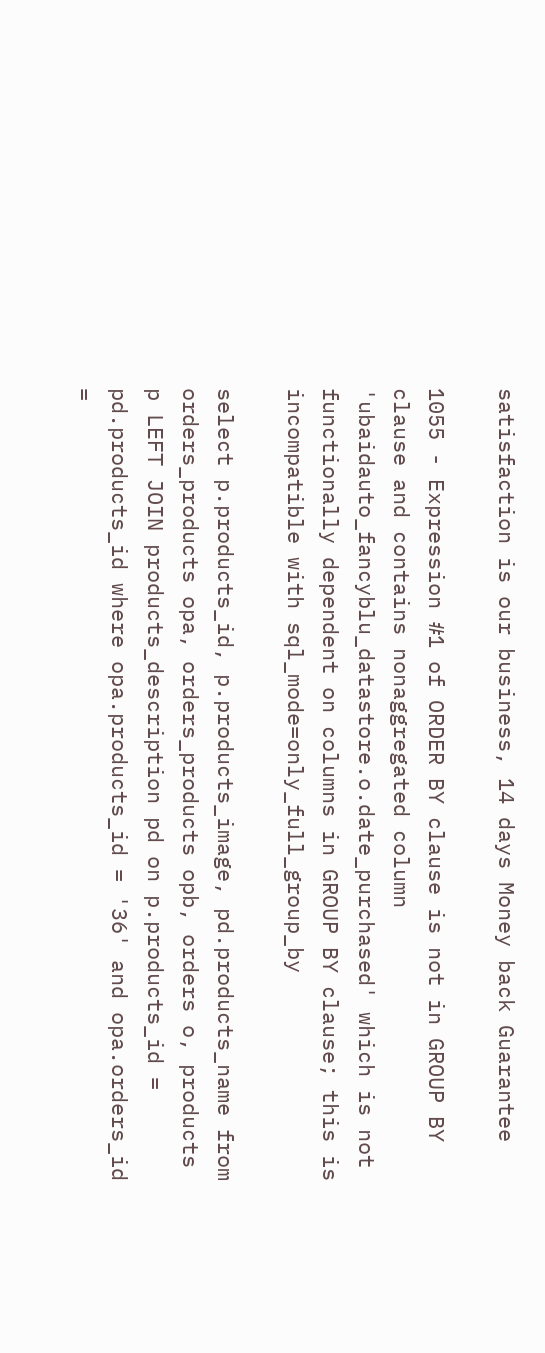satisfaction is our business, 14 days Money back Guarantee

1055 - Expression #1 of ORDER BY clause is not in GROUP BY clause and contains nonaggregated column 'ubaidauto_fancyblu_datastore.o.date_purchased' which is not functionally dependent on columns in GROUP BY clause; this is incompatible with sql_mode=only_full_group_by

select p.products_id, p.products_image, pd.products_name from orders_products opa, orders_products opb, orders o, products p LEFT JOIN products_description pd on p.products_id = pd.products_id where opa.products_id = '36' and opa.orders_id =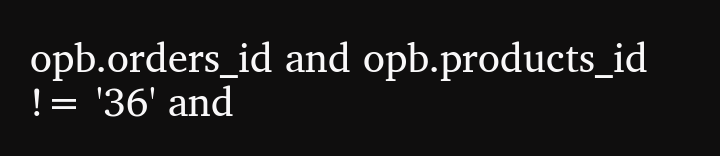opb.orders_id and opb.products_id != '36' and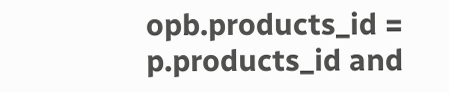opb.products_id = p.products_id and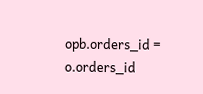opb.orders_id = o.orders_id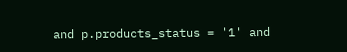and p.products_status = '1' and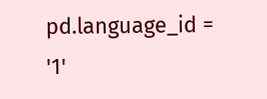pd.language_id = '1'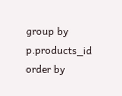group by p.products_id order by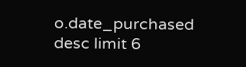o.date_purchased desc limit 6